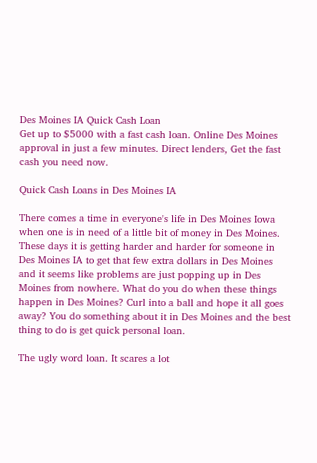Des Moines IA Quick Cash Loan
Get up to $5000 with a fast cash loan. Online Des Moines approval in just a few minutes. Direct lenders, Get the fast cash you need now.

Quick Cash Loans in Des Moines IA

There comes a time in everyone's life in Des Moines Iowa when one is in need of a little bit of money in Des Moines. These days it is getting harder and harder for someone in Des Moines IA to get that few extra dollars in Des Moines and it seems like problems are just popping up in Des Moines from nowhere. What do you do when these things happen in Des Moines? Curl into a ball and hope it all goes away? You do something about it in Des Moines and the best thing to do is get quick personal loan.

The ugly word loan. It scares a lot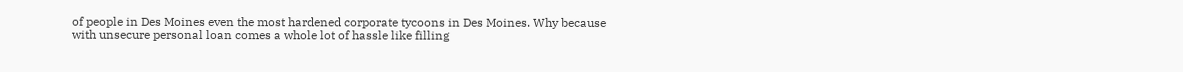of people in Des Moines even the most hardened corporate tycoons in Des Moines. Why because with unsecure personal loan comes a whole lot of hassle like filling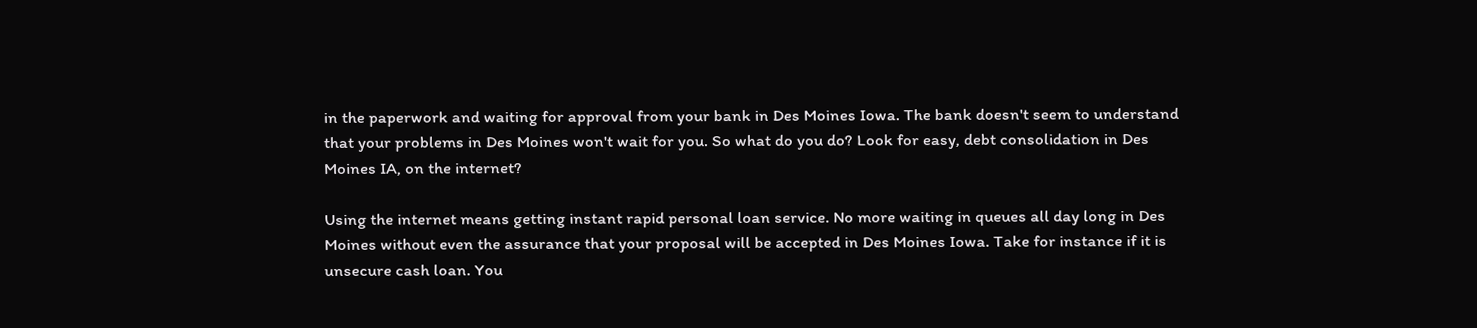in the paperwork and waiting for approval from your bank in Des Moines Iowa. The bank doesn't seem to understand that your problems in Des Moines won't wait for you. So what do you do? Look for easy, debt consolidation in Des Moines IA, on the internet?

Using the internet means getting instant rapid personal loan service. No more waiting in queues all day long in Des Moines without even the assurance that your proposal will be accepted in Des Moines Iowa. Take for instance if it is unsecure cash loan. You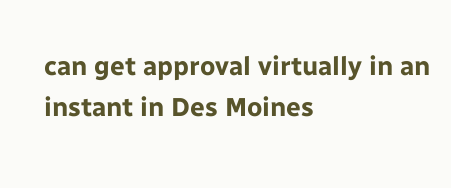can get approval virtually in an instant in Des Moines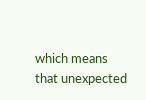which means that unexpected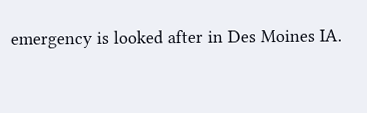emergency is looked after in Des Moines IA.